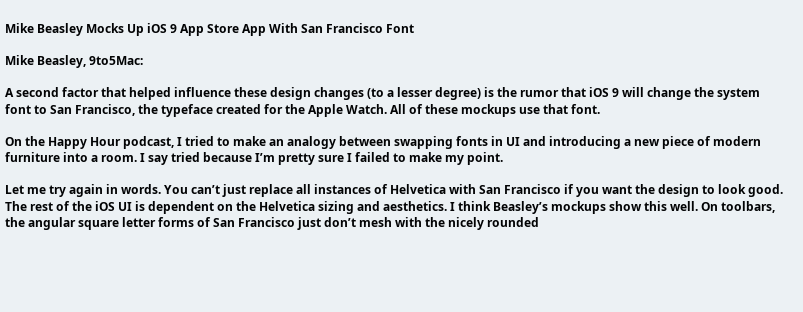Mike Beasley Mocks Up iOS 9 App Store App With San Francisco Font

Mike Beasley, 9to5Mac:

A second factor that helped influence these design changes (to a lesser degree) is the rumor that iOS 9 will change the system font to San Francisco, the typeface created for the Apple Watch. All of these mockups use that font.

On the Happy Hour podcast, I tried to make an analogy between swapping fonts in UI and introducing a new piece of modern furniture into a room. I say tried because I’m pretty sure I failed to make my point.

Let me try again in words. You can’t just replace all instances of Helvetica with San Francisco if you want the design to look good. The rest of the iOS UI is dependent on the Helvetica sizing and aesthetics. I think Beasley’s mockups show this well. On toolbars, the angular square letter forms of San Francisco just don’t mesh with the nicely rounded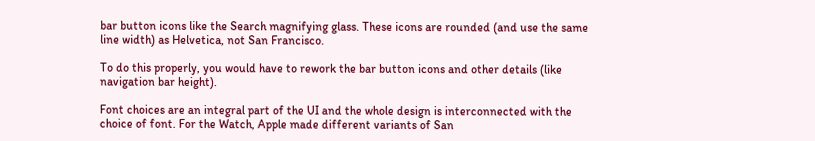bar button icons like the Search magnifying glass. These icons are rounded (and use the same line width) as Helvetica, not San Francisco.

To do this properly, you would have to rework the bar button icons and other details (like navigation bar height).

Font choices are an integral part of the UI and the whole design is interconnected with the choice of font. For the Watch, Apple made different variants of San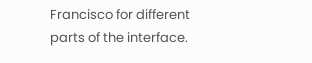Francisco for different parts of the interface.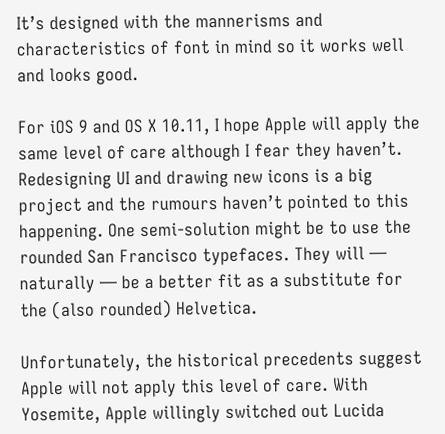It’s designed with the mannerisms and characteristics of font in mind so it works well and looks good.

For iOS 9 and OS X 10.11, I hope Apple will apply the same level of care although I fear they haven’t. Redesigning UI and drawing new icons is a big project and the rumours haven’t pointed to this happening. One semi-solution might be to use the rounded San Francisco typefaces. They will — naturally — be a better fit as a substitute for the (also rounded) Helvetica.

Unfortunately, the historical precedents suggest Apple will not apply this level of care. With Yosemite, Apple willingly switched out Lucida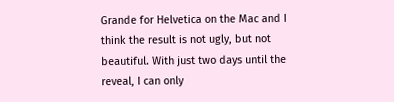Grande for Helvetica on the Mac and I think the result is not ugly, but not beautiful. With just two days until the reveal, I can only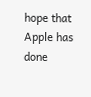hope that Apple has done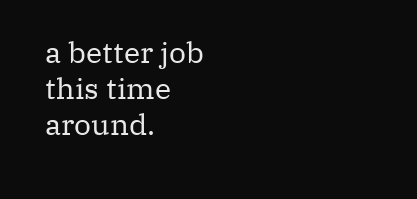a better job this time around.